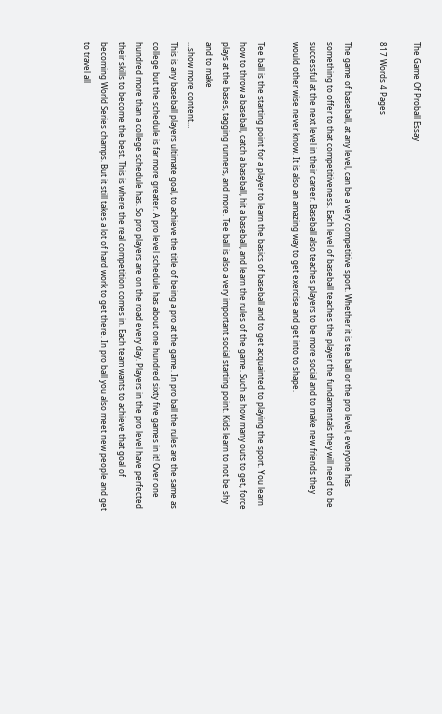The Game Of Proball Essay

817 Words 4 Pages

The game of baseball, at any level, can be a very competitive sport. Whether it is tee ball or the pro level, everyone has something to offer to that competitiveness. Each level of baseball teaches the player the fundamentals they will need to be successful at the next level in their career. Baseball also teaches players to be more social and to make new friends they would other wise never know. It is also an amazing way to get exercise and get into to shape.

Tee ball is the starting point for a player to learn the basics of baseball and to get acquainted to playing the sport. You learn how to throw a baseball, catch a baseball, hit a baseball, and learn the rules of the game. Such as how many outs to get, force plays at the bases, tagging runners, and more. Tee ball is also a very important social starting point. Kids learn to not be shy and to make
…show more content…
This is any baseball players ultimate goal, to achieve the title of being a pro at the game. In pro ball the rules are the same as college but the schedule is far more greater. A pro level schedule has about one hundred sixty five games in it! Over one hundred more than a college schedule has. So pro players are on the road every day. Players in the pro level have perfected their skills to become the best. This is where the real competition comes in. Each team wants to achieve that goal of becoming World Series champs. But it still takes a lot of hard work to get there. In pro ball you also meet new people and get to travel all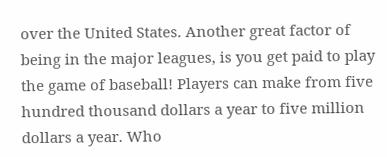over the United States. Another great factor of being in the major leagues, is you get paid to play the game of baseball! Players can make from five hundred thousand dollars a year to five million dollars a year. Who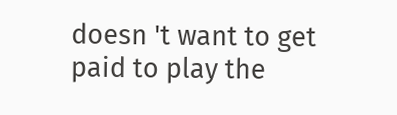doesn 't want to get paid to play the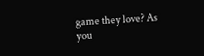game they love? As you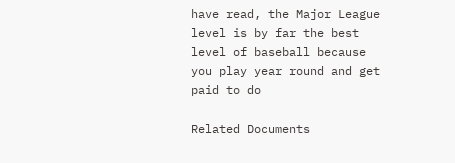have read, the Major League level is by far the best level of baseball because you play year round and get paid to do

Related Documents